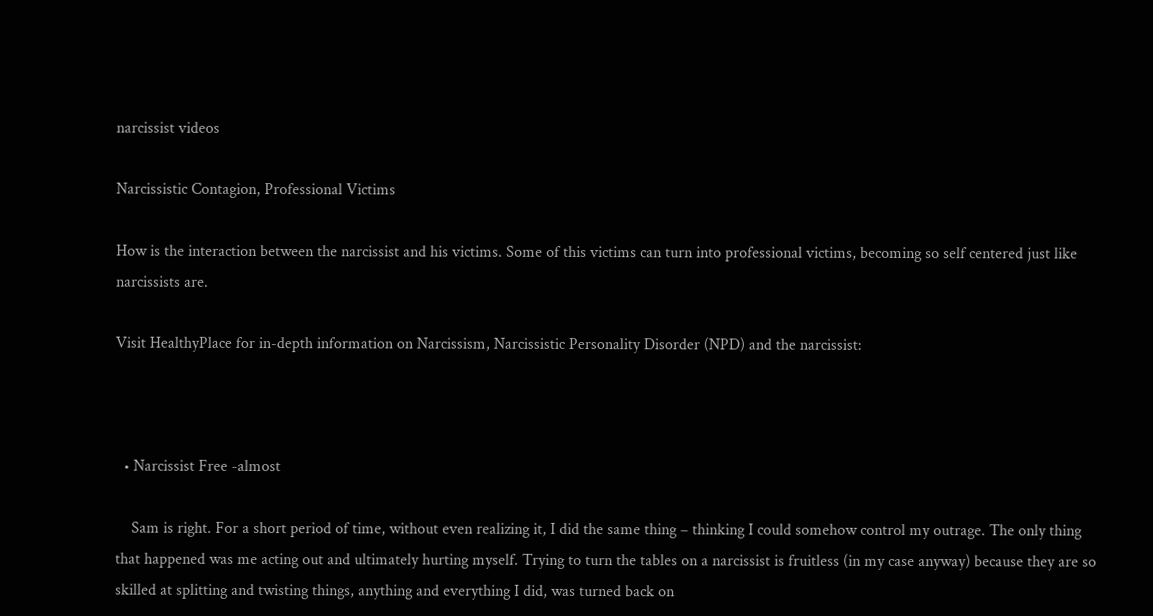narcissist videos

Narcissistic Contagion, Professional Victims

How is the interaction between the narcissist and his victims. Some of this victims can turn into professional victims, becoming so self centered just like narcissists are.

Visit HealthyPlace for in-depth information on Narcissism, Narcissistic Personality Disorder (NPD) and the narcissist:



  • Narcissist Free -almost

    Sam is right. For a short period of time, without even realizing it, I did the same thing – thinking I could somehow control my outrage. The only thing that happened was me acting out and ultimately hurting myself. Trying to turn the tables on a narcissist is fruitless (in my case anyway) because they are so skilled at splitting and twisting things, anything and everything I did, was turned back on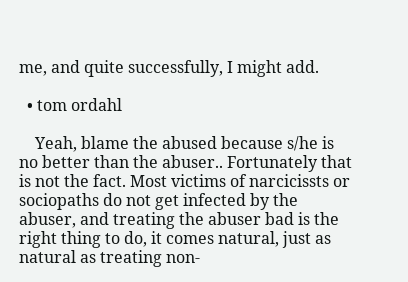me, and quite successfully, I might add.

  • tom ordahl

    Yeah, blame the abused because s/he is no better than the abuser.. Fortunately that is not the fact. Most victims of narcicissts or sociopaths do not get infected by the abuser, and treating the abuser bad is the right thing to do, it comes natural, just as natural as treating non-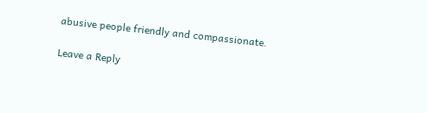abusive people friendly and compassionate.

Leave a Reply